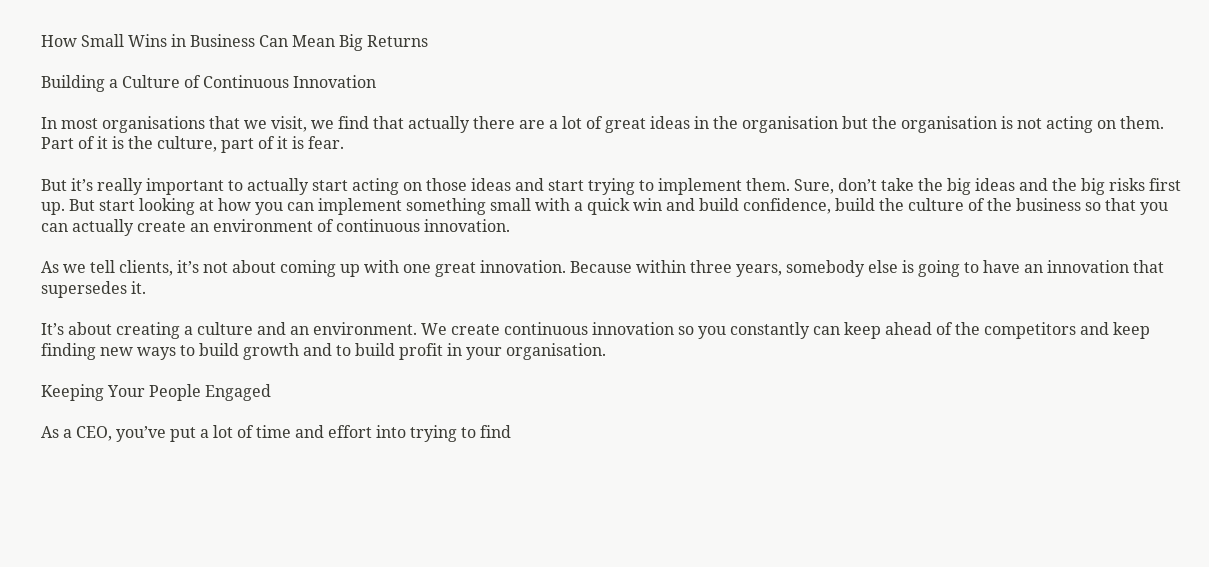How Small Wins in Business Can Mean Big Returns

Building a Culture of Continuous Innovation

In most organisations that we visit, we find that actually there are a lot of great ideas in the organisation but the organisation is not acting on them. Part of it is the culture, part of it is fear.

But it’s really important to actually start acting on those ideas and start trying to implement them. Sure, don’t take the big ideas and the big risks first up. But start looking at how you can implement something small with a quick win and build confidence, build the culture of the business so that you can actually create an environment of continuous innovation.

As we tell clients, it’s not about coming up with one great innovation. Because within three years, somebody else is going to have an innovation that supersedes it.

It’s about creating a culture and an environment. We create continuous innovation so you constantly can keep ahead of the competitors and keep finding new ways to build growth and to build profit in your organisation.

Keeping Your People Engaged

As a CEO, you’ve put a lot of time and effort into trying to find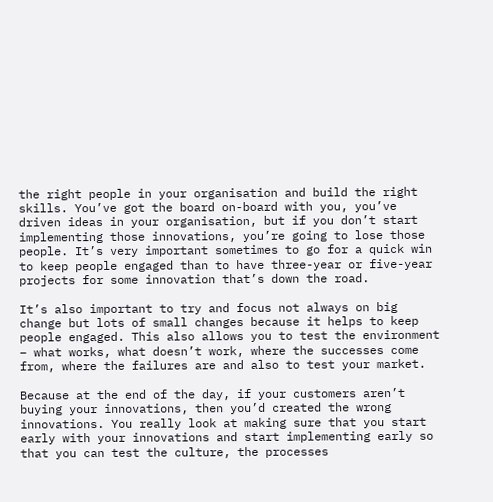the right people in your organisation and build the right skills. You’ve got the board on-board with you, you’ve driven ideas in your organisation, but if you don’t start implementing those innovations, you’re going to lose those people. It’s very important sometimes to go for a quick win to keep people engaged than to have three-year or five-year projects for some innovation that’s down the road.

It’s also important to try and focus not always on big change but lots of small changes because it helps to keep people engaged. This also allows you to test the environment – what works, what doesn’t work, where the successes come from, where the failures are and also to test your market.

Because at the end of the day, if your customers aren’t buying your innovations, then you’d created the wrong innovations. You really look at making sure that you start early with your innovations and start implementing early so that you can test the culture, the processes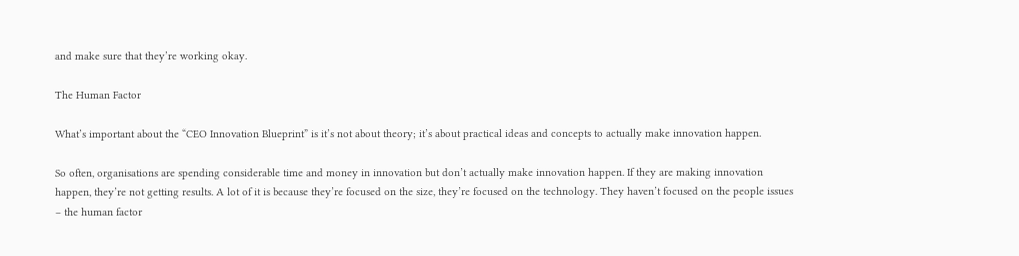and make sure that they’re working okay.

The Human Factor

What’s important about the “CEO Innovation Blueprint” is it’s not about theory; it’s about practical ideas and concepts to actually make innovation happen.

So often, organisations are spending considerable time and money in innovation but don’t actually make innovation happen. If they are making innovation happen, they’re not getting results. A lot of it is because they’re focused on the size, they’re focused on the technology. They haven’t focused on the people issues – the human factor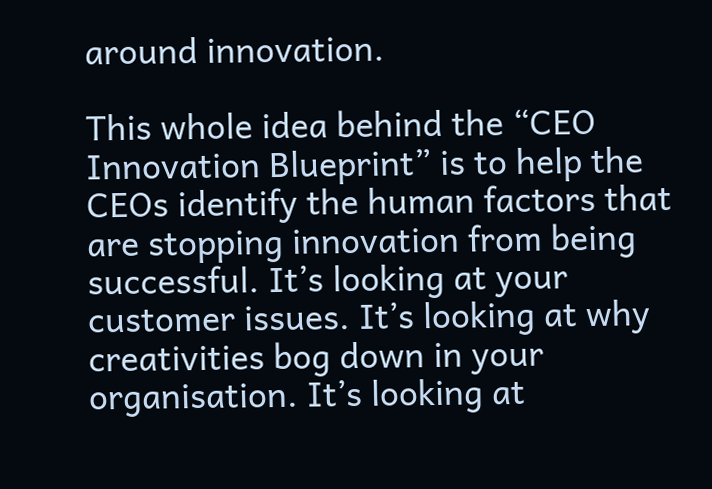around innovation.

This whole idea behind the “CEO Innovation Blueprint” is to help the CEOs identify the human factors that are stopping innovation from being successful. It’s looking at your customer issues. It’s looking at why creativities bog down in your organisation. It’s looking at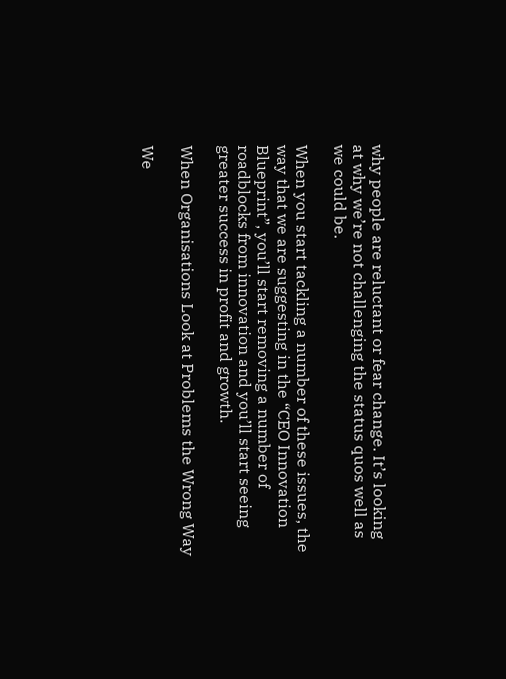why people are reluctant or fear change. It’s looking at why we’re not challenging the status quos well as we could be.

When you start tackling a number of these issues, the way that we are suggesting in the “CEO Innovation Blueprint”, you’ll start removing a number of roadblocks from innovation and you’ll start seeing greater success in profit and growth.

When Organisations Look at Problems the Wrong Way

We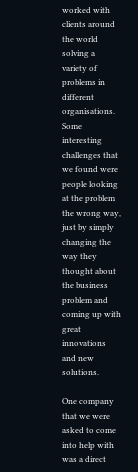worked with clients around the world solving a variety of problems in different organisations. Some interesting challenges that we found were people looking at the problem the wrong way, just by simply changing the way they thought about the business problem and coming up with great innovations and new solutions.

One company that we were asked to come into help with was a direct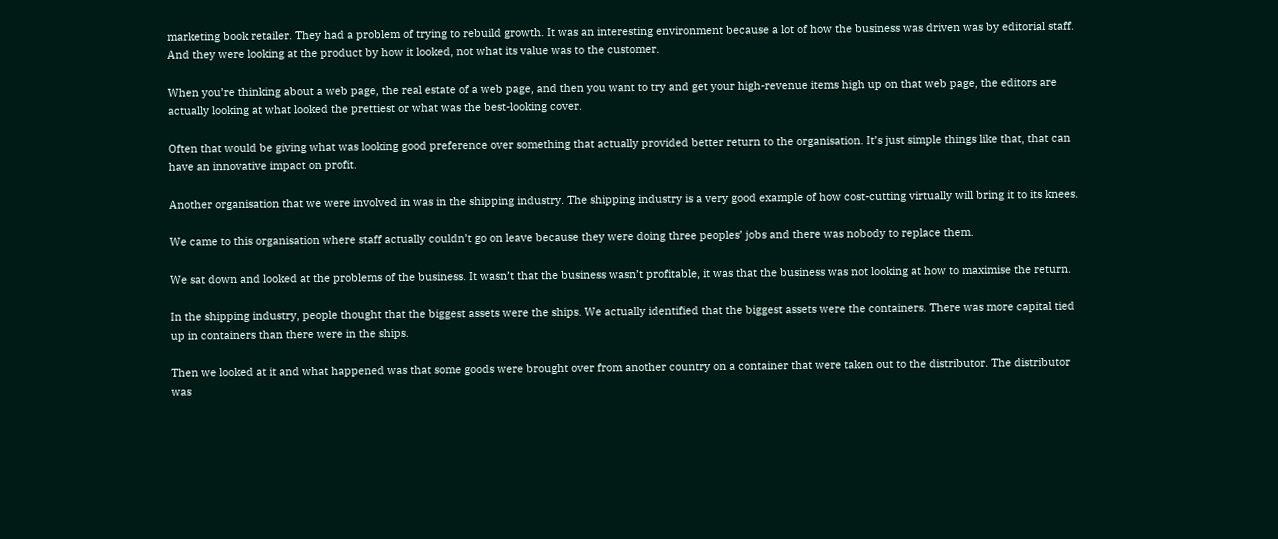marketing book retailer. They had a problem of trying to rebuild growth. It was an interesting environment because a lot of how the business was driven was by editorial staff. And they were looking at the product by how it looked, not what its value was to the customer.

When you’re thinking about a web page, the real estate of a web page, and then you want to try and get your high-revenue items high up on that web page, the editors are actually looking at what looked the prettiest or what was the best-looking cover.

Often that would be giving what was looking good preference over something that actually provided better return to the organisation. It’s just simple things like that, that can have an innovative impact on profit.

Another organisation that we were involved in was in the shipping industry. The shipping industry is a very good example of how cost-cutting virtually will bring it to its knees.

We came to this organisation where staff actually couldn’t go on leave because they were doing three peoples’ jobs and there was nobody to replace them.

We sat down and looked at the problems of the business. It wasn’t that the business wasn’t profitable, it was that the business was not looking at how to maximise the return.

In the shipping industry, people thought that the biggest assets were the ships. We actually identified that the biggest assets were the containers. There was more capital tied up in containers than there were in the ships.

Then we looked at it and what happened was that some goods were brought over from another country on a container that were taken out to the distributor. The distributor was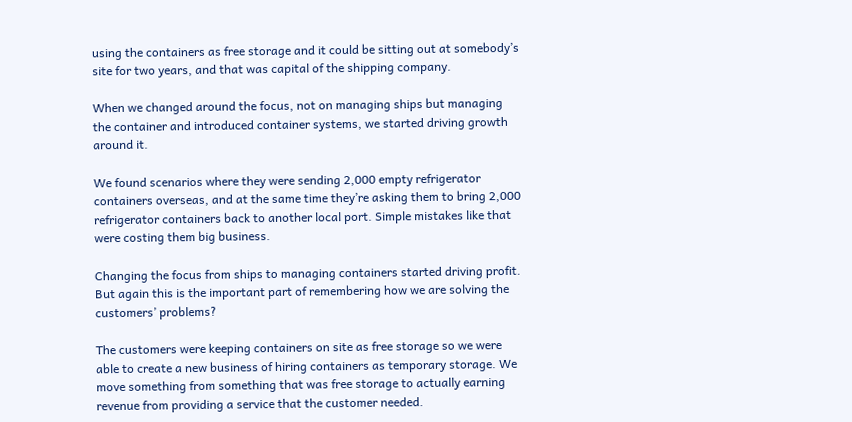using the containers as free storage and it could be sitting out at somebody’s site for two years, and that was capital of the shipping company.

When we changed around the focus, not on managing ships but managing the container and introduced container systems, we started driving growth around it.

We found scenarios where they were sending 2,000 empty refrigerator containers overseas, and at the same time they’re asking them to bring 2,000 refrigerator containers back to another local port. Simple mistakes like that were costing them big business.

Changing the focus from ships to managing containers started driving profit. But again this is the important part of remembering how we are solving the customers’ problems?

The customers were keeping containers on site as free storage so we were able to create a new business of hiring containers as temporary storage. We move something from something that was free storage to actually earning revenue from providing a service that the customer needed.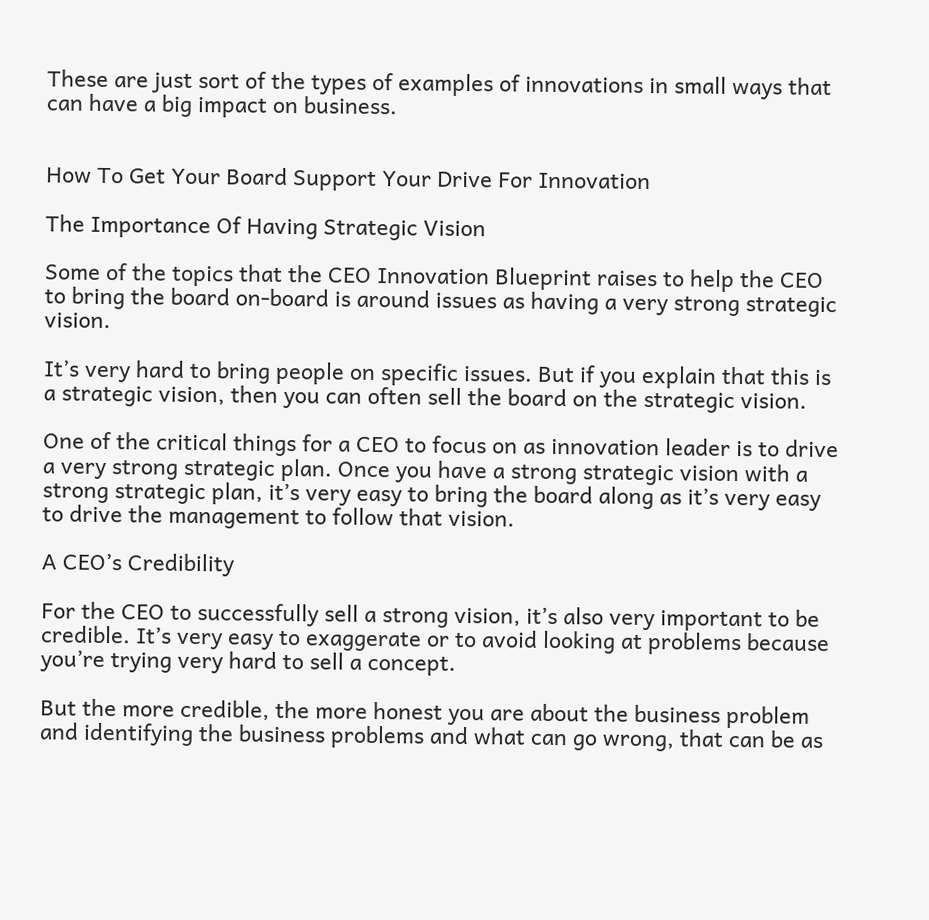These are just sort of the types of examples of innovations in small ways that can have a big impact on business.


How To Get Your Board Support Your Drive For Innovation

The Importance Of Having Strategic Vision

Some of the topics that the CEO Innovation Blueprint raises to help the CEO to bring the board on-board is around issues as having a very strong strategic vision.

It’s very hard to bring people on specific issues. But if you explain that this is a strategic vision, then you can often sell the board on the strategic vision.

One of the critical things for a CEO to focus on as innovation leader is to drive a very strong strategic plan. Once you have a strong strategic vision with a strong strategic plan, it’s very easy to bring the board along as it’s very easy to drive the management to follow that vision.

A CEO’s Credibility

For the CEO to successfully sell a strong vision, it’s also very important to be credible. It’s very easy to exaggerate or to avoid looking at problems because you’re trying very hard to sell a concept.

But the more credible, the more honest you are about the business problem and identifying the business problems and what can go wrong, that can be as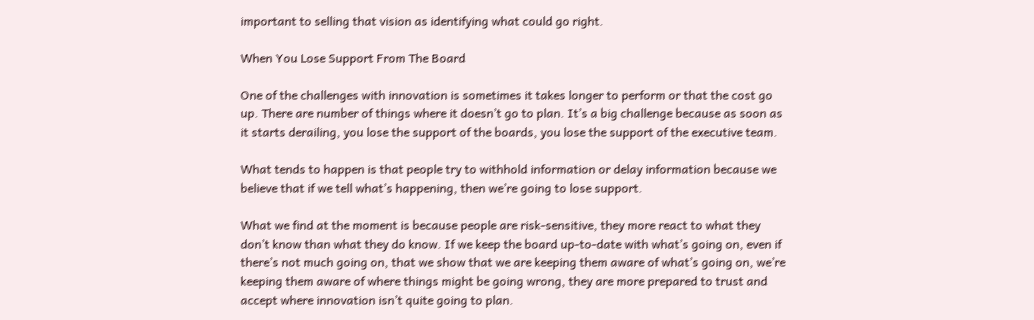important to selling that vision as identifying what could go right.

When You Lose Support From The Board

One of the challenges with innovation is sometimes it takes longer to perform or that the cost go up. There are number of things where it doesn’t go to plan. It’s a big challenge because as soon as it starts derailing, you lose the support of the boards, you lose the support of the executive team.

What tends to happen is that people try to withhold information or delay information because we believe that if we tell what’s happening, then we’re going to lose support.

What we find at the moment is because people are risk-sensitive, they more react to what they don’t know than what they do know. If we keep the board up-to-date with what’s going on, even if there’s not much going on, that we show that we are keeping them aware of what’s going on, we’re keeping them aware of where things might be going wrong, they are more prepared to trust and accept where innovation isn’t quite going to plan.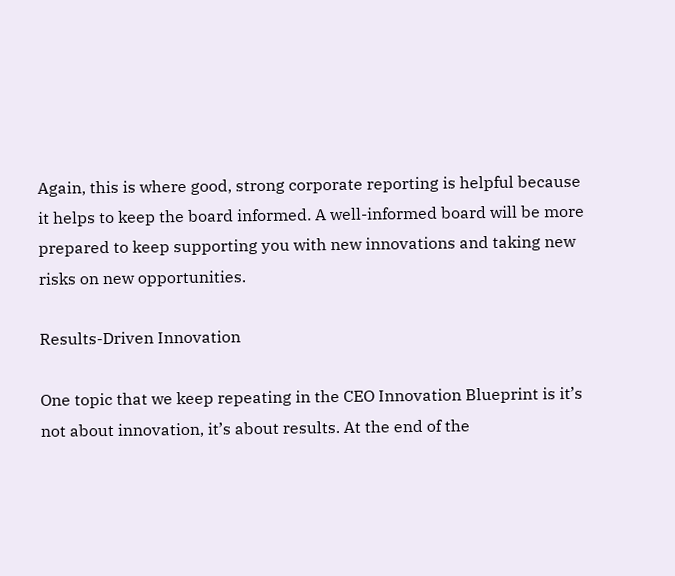Again, this is where good, strong corporate reporting is helpful because it helps to keep the board informed. A well-informed board will be more prepared to keep supporting you with new innovations and taking new risks on new opportunities.

Results-Driven Innovation

One topic that we keep repeating in the CEO Innovation Blueprint is it’s not about innovation, it’s about results. At the end of the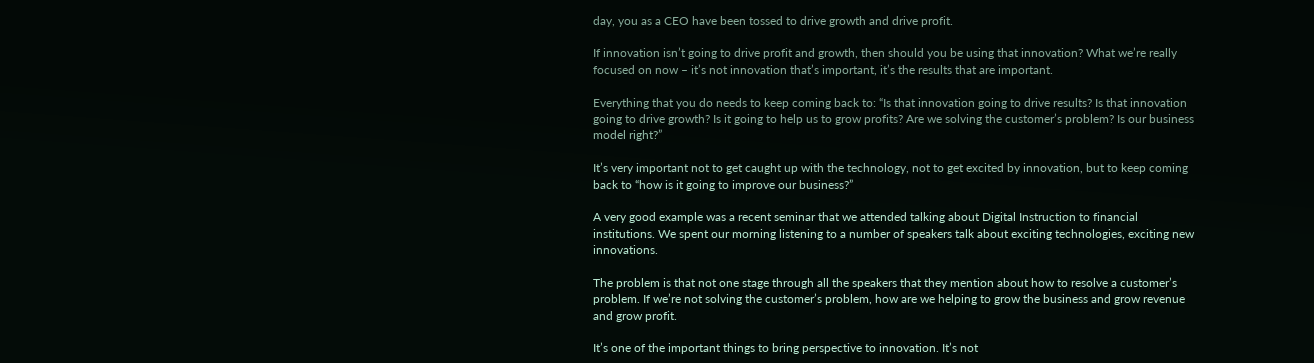day, you as a CEO have been tossed to drive growth and drive profit.

If innovation isn’t going to drive profit and growth, then should you be using that innovation? What we’re really focused on now – it’s not innovation that’s important, it’s the results that are important.

Everything that you do needs to keep coming back to: “Is that innovation going to drive results? Is that innovation going to drive growth? Is it going to help us to grow profits? Are we solving the customer’s problem? Is our business model right?”

It’s very important not to get caught up with the technology, not to get excited by innovation, but to keep coming back to “how is it going to improve our business?”

A very good example was a recent seminar that we attended talking about Digital Instruction to financial institutions. We spent our morning listening to a number of speakers talk about exciting technologies, exciting new innovations.

The problem is that not one stage through all the speakers that they mention about how to resolve a customer’s problem. If we’re not solving the customer’s problem, how are we helping to grow the business and grow revenue and grow profit.

It’s one of the important things to bring perspective to innovation. It’s not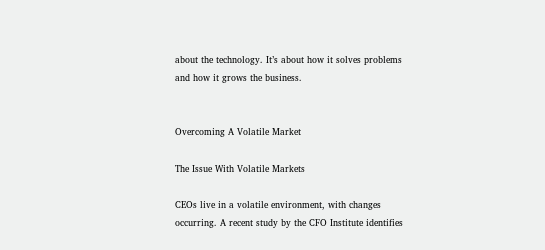about the technology. It’s about how it solves problems and how it grows the business.


Overcoming A Volatile Market

The Issue With Volatile Markets

CEOs live in a volatile environment, with changes occurring. A recent study by the CFO Institute identifies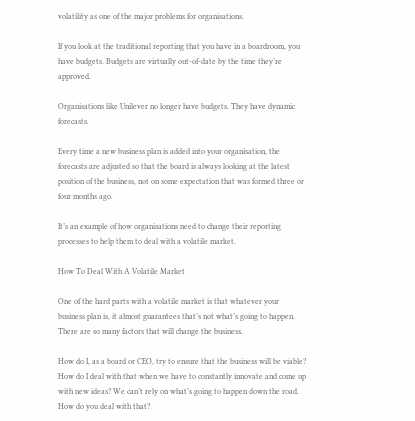volatility as one of the major problems for organisations.

If you look at the traditional reporting that you have in a boardroom, you have budgets. Budgets are virtually out-of-date by the time they’re approved.

Organisations like Unilever no longer have budgets. They have dynamic forecasts.

Every time a new business plan is added into your organisation, the forecasts are adjusted so that the board is always looking at the latest position of the business, not on some expectation that was formed three or four months ago.

It’s an example of how organisations need to change their reporting processes to help them to deal with a volatile market.

How To Deal With A Volatile Market

One of the hard parts with a volatile market is that whatever your business plan is, it almost guarantees that’s not what’s going to happen. There are so many factors that will change the business.

How do I, as a board or CEO, try to ensure that the business will be viable? How do I deal with that when we have to constantly innovate and come up with new ideas? We can’t rely on what’s going to happen down the road. How do you deal with that?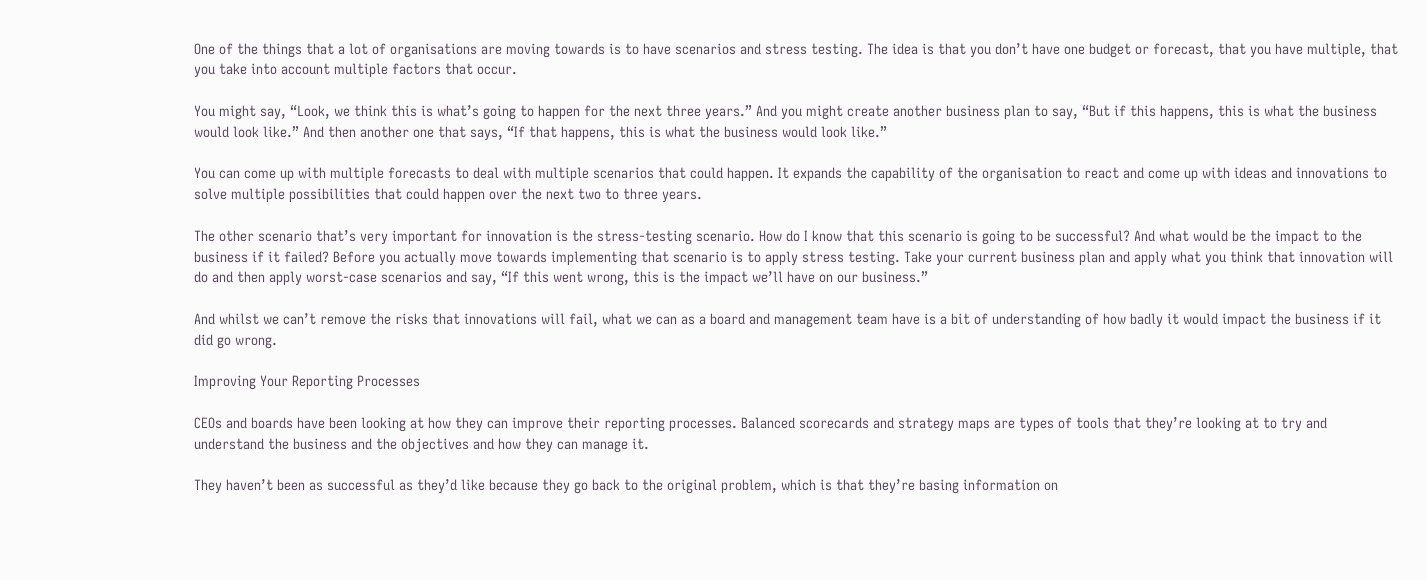One of the things that a lot of organisations are moving towards is to have scenarios and stress testing. The idea is that you don’t have one budget or forecast, that you have multiple, that you take into account multiple factors that occur.

You might say, “Look, we think this is what’s going to happen for the next three years.” And you might create another business plan to say, “But if this happens, this is what the business would look like.” And then another one that says, “If that happens, this is what the business would look like.”

You can come up with multiple forecasts to deal with multiple scenarios that could happen. It expands the capability of the organisation to react and come up with ideas and innovations to solve multiple possibilities that could happen over the next two to three years.

The other scenario that’s very important for innovation is the stress-testing scenario. How do I know that this scenario is going to be successful? And what would be the impact to the business if it failed? Before you actually move towards implementing that scenario is to apply stress testing. Take your current business plan and apply what you think that innovation will do and then apply worst-case scenarios and say, “If this went wrong, this is the impact we’ll have on our business.”

And whilst we can’t remove the risks that innovations will fail, what we can as a board and management team have is a bit of understanding of how badly it would impact the business if it did go wrong.

Improving Your Reporting Processes

CEOs and boards have been looking at how they can improve their reporting processes. Balanced scorecards and strategy maps are types of tools that they’re looking at to try and understand the business and the objectives and how they can manage it.

They haven’t been as successful as they’d like because they go back to the original problem, which is that they’re basing information on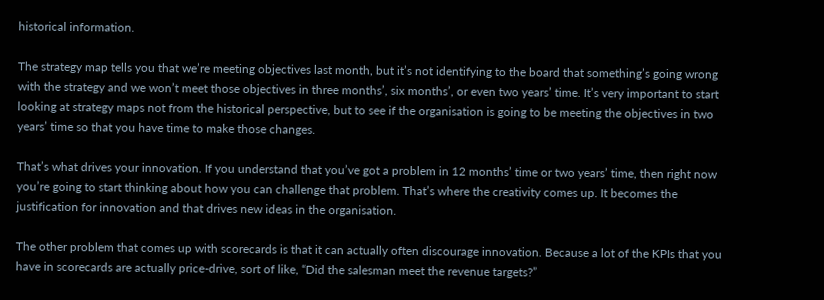historical information.

The strategy map tells you that we’re meeting objectives last month, but it’s not identifying to the board that something’s going wrong with the strategy and we won’t meet those objectives in three months’, six months’, or even two years’ time. It’s very important to start looking at strategy maps not from the historical perspective, but to see if the organisation is going to be meeting the objectives in two years’ time so that you have time to make those changes.

That’s what drives your innovation. If you understand that you’ve got a problem in 12 months’ time or two years’ time, then right now you’re going to start thinking about how you can challenge that problem. That’s where the creativity comes up. It becomes the justification for innovation and that drives new ideas in the organisation.

The other problem that comes up with scorecards is that it can actually often discourage innovation. Because a lot of the KPIs that you have in scorecards are actually price-drive, sort of like, “Did the salesman meet the revenue targets?”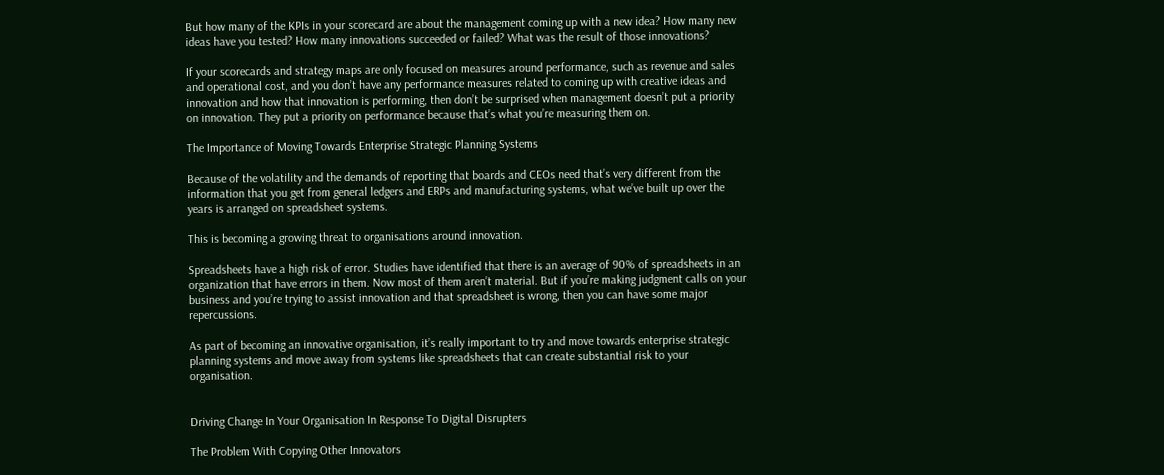But how many of the KPIs in your scorecard are about the management coming up with a new idea? How many new ideas have you tested? How many innovations succeeded or failed? What was the result of those innovations?

If your scorecards and strategy maps are only focused on measures around performance, such as revenue and sales and operational cost, and you don’t have any performance measures related to coming up with creative ideas and innovation and how that innovation is performing, then don’t be surprised when management doesn’t put a priority on innovation. They put a priority on performance because that’s what you’re measuring them on.

The Importance of Moving Towards Enterprise Strategic Planning Systems

Because of the volatility and the demands of reporting that boards and CEOs need that’s very different from the information that you get from general ledgers and ERPs and manufacturing systems, what we’ve built up over the years is arranged on spreadsheet systems.

This is becoming a growing threat to organisations around innovation.

Spreadsheets have a high risk of error. Studies have identified that there is an average of 90% of spreadsheets in an organization that have errors in them. Now most of them aren’t material. But if you’re making judgment calls on your business and you’re trying to assist innovation and that spreadsheet is wrong, then you can have some major repercussions.

As part of becoming an innovative organisation, it’s really important to try and move towards enterprise strategic planning systems and move away from systems like spreadsheets that can create substantial risk to your organisation.


Driving Change In Your Organisation In Response To Digital Disrupters

The Problem With Copying Other Innovators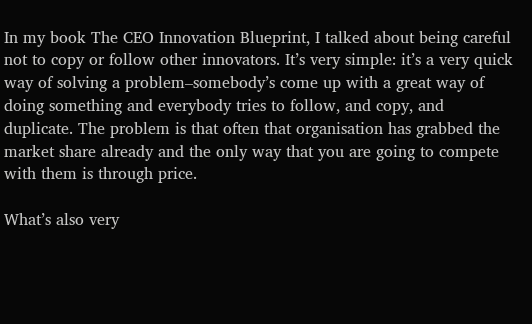In my book The CEO Innovation Blueprint, I talked about being careful not to copy or follow other innovators. It’s very simple: it’s a very quick way of solving a problem–somebody’s come up with a great way of doing something and everybody tries to follow, and copy, and duplicate. The problem is that often that organisation has grabbed the market share already and the only way that you are going to compete with them is through price.

What’s also very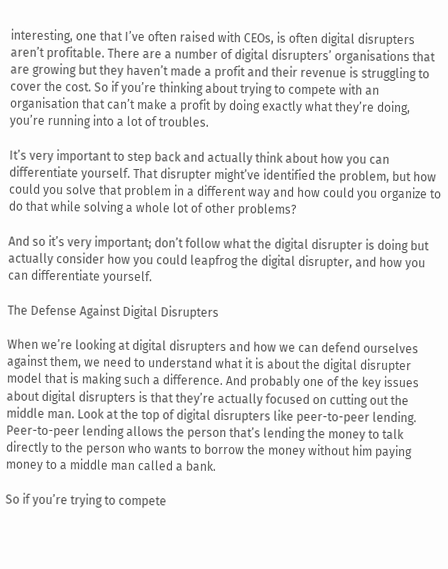interesting, one that I’ve often raised with CEOs, is often digital disrupters aren’t profitable. There are a number of digital disrupters’ organisations that are growing but they haven’t made a profit and their revenue is struggling to cover the cost. So if you’re thinking about trying to compete with an organisation that can’t make a profit by doing exactly what they’re doing, you’re running into a lot of troubles.

It’s very important to step back and actually think about how you can differentiate yourself. That disrupter might’ve identified the problem, but how could you solve that problem in a different way and how could you organize to do that while solving a whole lot of other problems?

And so it’s very important; don’t follow what the digital disrupter is doing but actually consider how you could leapfrog the digital disrupter, and how you can differentiate yourself.

The Defense Against Digital Disrupters

When we’re looking at digital disrupters and how we can defend ourselves against them, we need to understand what it is about the digital disrupter model that is making such a difference. And probably one of the key issues about digital disrupters is that they’re actually focused on cutting out the middle man. Look at the top of digital disrupters like peer-to-peer lending. Peer-to-peer lending allows the person that’s lending the money to talk directly to the person who wants to borrow the money without him paying money to a middle man called a bank.

So if you’re trying to compete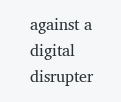against a digital disrupter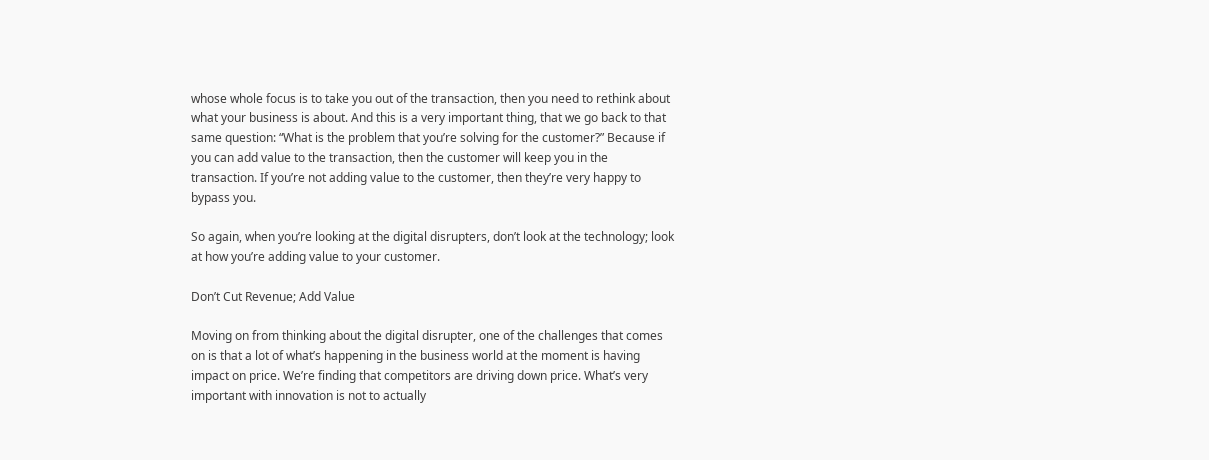whose whole focus is to take you out of the transaction, then you need to rethink about what your business is about. And this is a very important thing, that we go back to that same question: “What is the problem that you’re solving for the customer?” Because if you can add value to the transaction, then the customer will keep you in the transaction. If you’re not adding value to the customer, then they’re very happy to bypass you.

So again, when you’re looking at the digital disrupters, don’t look at the technology; look at how you’re adding value to your customer.

Don’t Cut Revenue; Add Value

Moving on from thinking about the digital disrupter, one of the challenges that comes on is that a lot of what’s happening in the business world at the moment is having impact on price. We’re finding that competitors are driving down price. What’s very important with innovation is not to actually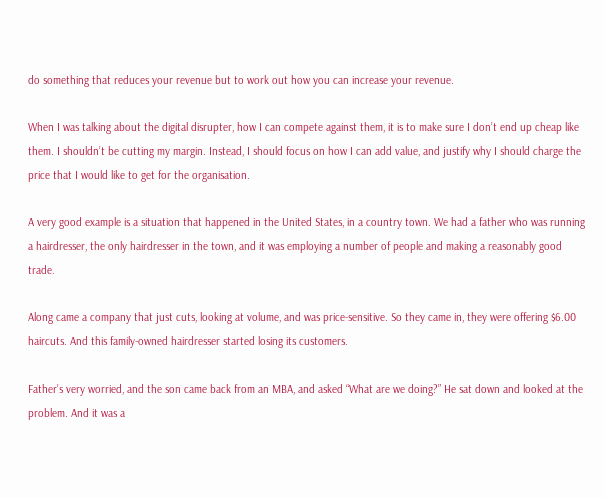do something that reduces your revenue but to work out how you can increase your revenue.

When I was talking about the digital disrupter, how I can compete against them, it is to make sure I don’t end up cheap like them. I shouldn’t be cutting my margin. Instead, I should focus on how I can add value, and justify why I should charge the price that I would like to get for the organisation.

A very good example is a situation that happened in the United States, in a country town. We had a father who was running a hairdresser, the only hairdresser in the town, and it was employing a number of people and making a reasonably good trade.

Along came a company that just cuts, looking at volume, and was price-sensitive. So they came in, they were offering $6.00 haircuts. And this family-owned hairdresser started losing its customers.

Father’s very worried, and the son came back from an MBA, and asked “What are we doing?” He sat down and looked at the problem. And it was a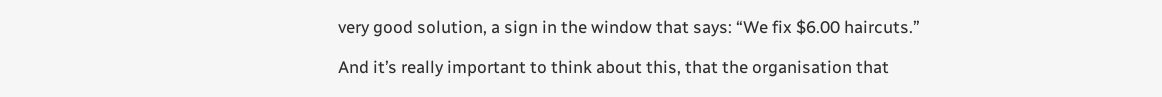very good solution, a sign in the window that says: “We fix $6.00 haircuts.”

And it’s really important to think about this, that the organisation that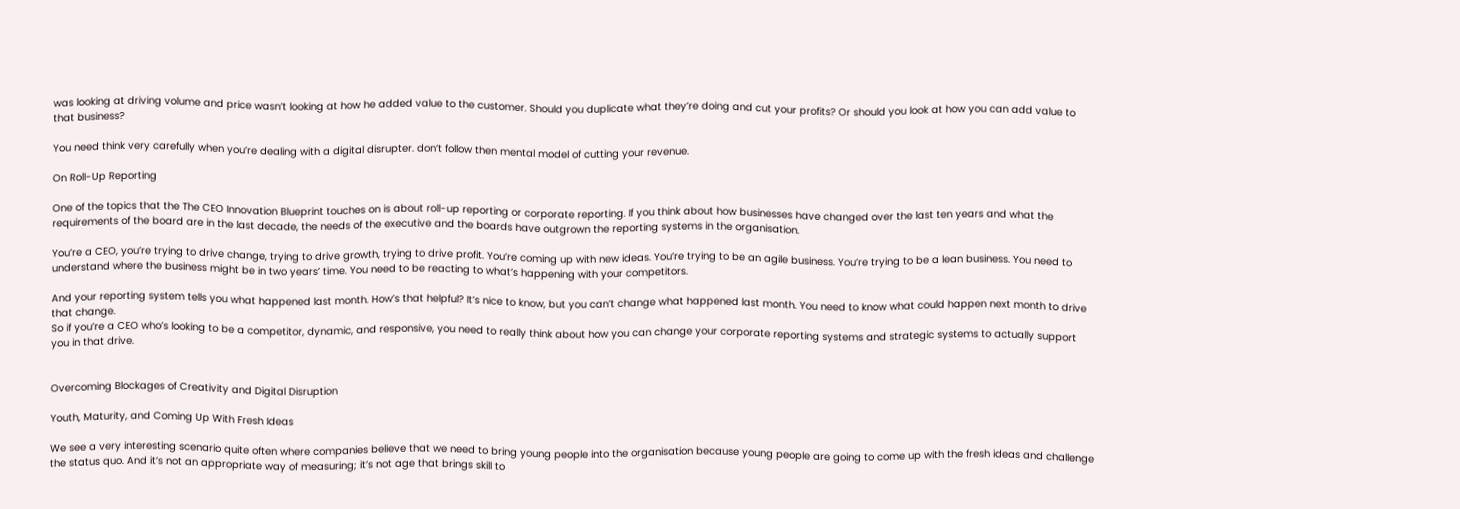was looking at driving volume and price wasn’t looking at how he added value to the customer. Should you duplicate what they’re doing and cut your profits? Or should you look at how you can add value to that business?

You need think very carefully when you’re dealing with a digital disrupter. don’t follow then mental model of cutting your revenue.

On Roll-Up Reporting

One of the topics that the The CEO Innovation Blueprint touches on is about roll-up reporting or corporate reporting. If you think about how businesses have changed over the last ten years and what the requirements of the board are in the last decade, the needs of the executive and the boards have outgrown the reporting systems in the organisation.

You’re a CEO, you’re trying to drive change, trying to drive growth, trying to drive profit. You’re coming up with new ideas. You’re trying to be an agile business. You’re trying to be a lean business. You need to understand where the business might be in two years’ time. You need to be reacting to what’s happening with your competitors.

And your reporting system tells you what happened last month. How’s that helpful? It’s nice to know, but you can’t change what happened last month. You need to know what could happen next month to drive that change.
So if you’re a CEO who’s looking to be a competitor, dynamic, and responsive, you need to really think about how you can change your corporate reporting systems and strategic systems to actually support you in that drive.


Overcoming Blockages of Creativity and Digital Disruption

Youth, Maturity, and Coming Up With Fresh Ideas

We see a very interesting scenario quite often where companies believe that we need to bring young people into the organisation because young people are going to come up with the fresh ideas and challenge the status quo. And it’s not an appropriate way of measuring; it’s not age that brings skill to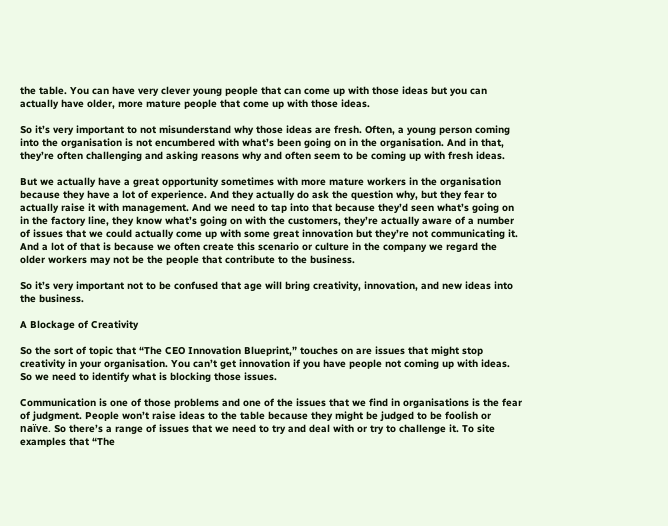the table. You can have very clever young people that can come up with those ideas but you can actually have older, more mature people that come up with those ideas.

So it’s very important to not misunderstand why those ideas are fresh. Often, a young person coming into the organisation is not encumbered with what’s been going on in the organisation. And in that, they’re often challenging and asking reasons why and often seem to be coming up with fresh ideas.

But we actually have a great opportunity sometimes with more mature workers in the organisation because they have a lot of experience. And they actually do ask the question why, but they fear to actually raise it with management. And we need to tap into that because they’d seen what’s going on in the factory line, they know what’s going on with the customers, they’re actually aware of a number of issues that we could actually come up with some great innovation but they’re not communicating it. And a lot of that is because we often create this scenario or culture in the company we regard the older workers may not be the people that contribute to the business.

So it’s very important not to be confused that age will bring creativity, innovation, and new ideas into the business.

A Blockage of Creativity

So the sort of topic that “The CEO Innovation Blueprint,” touches on are issues that might stop creativity in your organisation. You can’t get innovation if you have people not coming up with ideas. So we need to identify what is blocking those issues.

Communication is one of those problems and one of the issues that we find in organisations is the fear of judgment. People won’t raise ideas to the table because they might be judged to be foolish or naïve. So there’s a range of issues that we need to try and deal with or try to challenge it. To site examples that “The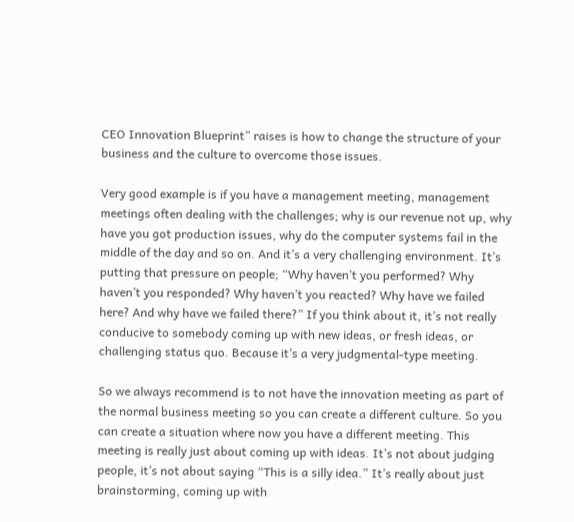CEO Innovation Blueprint” raises is how to change the structure of your business and the culture to overcome those issues.

Very good example is if you have a management meeting, management meetings often dealing with the challenges; why is our revenue not up, why have you got production issues, why do the computer systems fail in the middle of the day and so on. And it’s a very challenging environment. It’s putting that pressure on people; “Why haven’t you performed? Why haven’t you responded? Why haven’t you reacted? Why have we failed here? And why have we failed there?” If you think about it, it’s not really conducive to somebody coming up with new ideas, or fresh ideas, or challenging status quo. Because it’s a very judgmental-type meeting.

So we always recommend is to not have the innovation meeting as part of the normal business meeting so you can create a different culture. So you can create a situation where now you have a different meeting. This meeting is really just about coming up with ideas. It’s not about judging people, it’s not about saying “This is a silly idea.” It’s really about just brainstorming, coming up with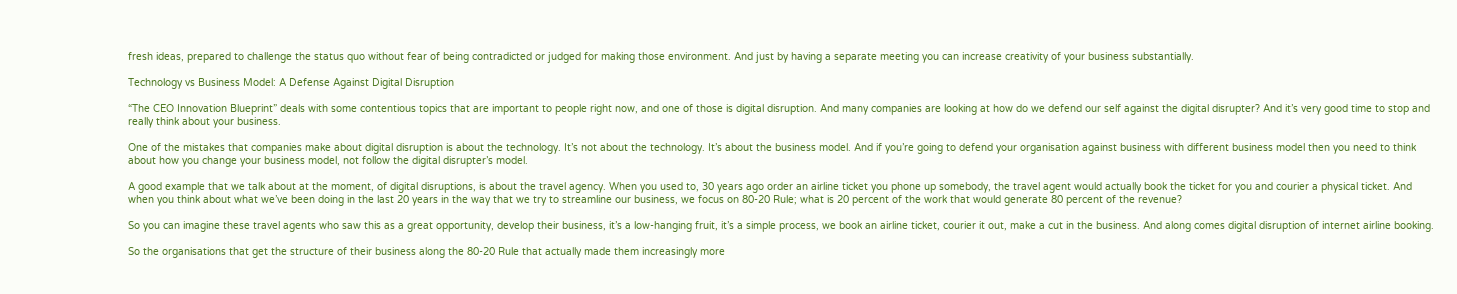fresh ideas, prepared to challenge the status quo without fear of being contradicted or judged for making those environment. And just by having a separate meeting you can increase creativity of your business substantially.

Technology vs Business Model: A Defense Against Digital Disruption

“The CEO Innovation Blueprint” deals with some contentious topics that are important to people right now, and one of those is digital disruption. And many companies are looking at how do we defend our self against the digital disrupter? And it’s very good time to stop and really think about your business.

One of the mistakes that companies make about digital disruption is about the technology. It’s not about the technology. It’s about the business model. And if you’re going to defend your organisation against business with different business model then you need to think about how you change your business model, not follow the digital disrupter’s model.

A good example that we talk about at the moment, of digital disruptions, is about the travel agency. When you used to, 30 years ago order an airline ticket you phone up somebody, the travel agent would actually book the ticket for you and courier a physical ticket. And when you think about what we’ve been doing in the last 20 years in the way that we try to streamline our business, we focus on 80-20 Rule; what is 20 percent of the work that would generate 80 percent of the revenue?

So you can imagine these travel agents who saw this as a great opportunity, develop their business, it’s a low-hanging fruit, it’s a simple process, we book an airline ticket, courier it out, make a cut in the business. And along comes digital disruption of internet airline booking.

So the organisations that get the structure of their business along the 80-20 Rule that actually made them increasingly more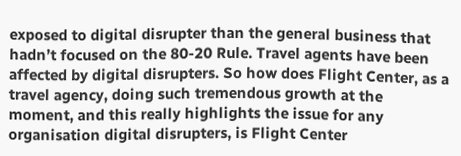exposed to digital disrupter than the general business that hadn’t focused on the 80-20 Rule. Travel agents have been affected by digital disrupters. So how does Flight Center, as a travel agency, doing such tremendous growth at the moment, and this really highlights the issue for any organisation digital disrupters, is Flight Center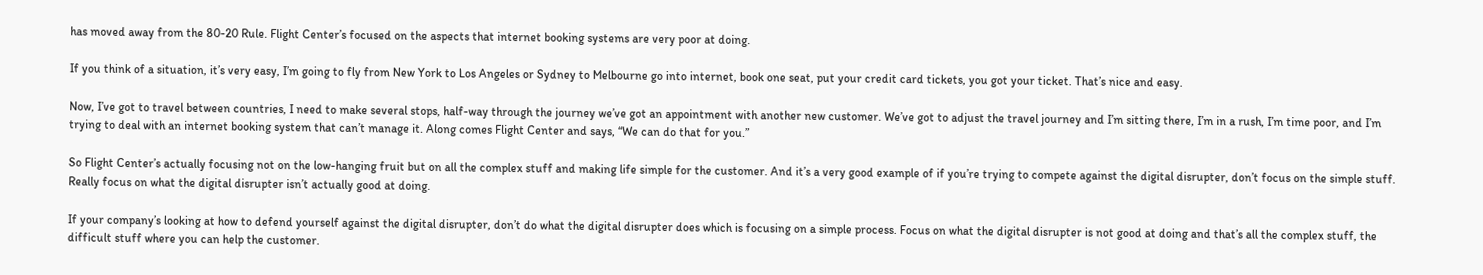has moved away from the 80-20 Rule. Flight Center’s focused on the aspects that internet booking systems are very poor at doing.

If you think of a situation, it’s very easy, I’m going to fly from New York to Los Angeles or Sydney to Melbourne go into internet, book one seat, put your credit card tickets, you got your ticket. That’s nice and easy.

Now, I’ve got to travel between countries, I need to make several stops, half-way through the journey we’ve got an appointment with another new customer. We’ve got to adjust the travel journey and I’m sitting there, I’m in a rush, I’m time poor, and I’m trying to deal with an internet booking system that can’t manage it. Along comes Flight Center and says, “We can do that for you.”

So Flight Center’s actually focusing not on the low-hanging fruit but on all the complex stuff and making life simple for the customer. And it’s a very good example of if you’re trying to compete against the digital disrupter, don’t focus on the simple stuff. Really focus on what the digital disrupter isn’t actually good at doing.

If your company’s looking at how to defend yourself against the digital disrupter, don’t do what the digital disrupter does which is focusing on a simple process. Focus on what the digital disrupter is not good at doing and that’s all the complex stuff, the difficult stuff where you can help the customer.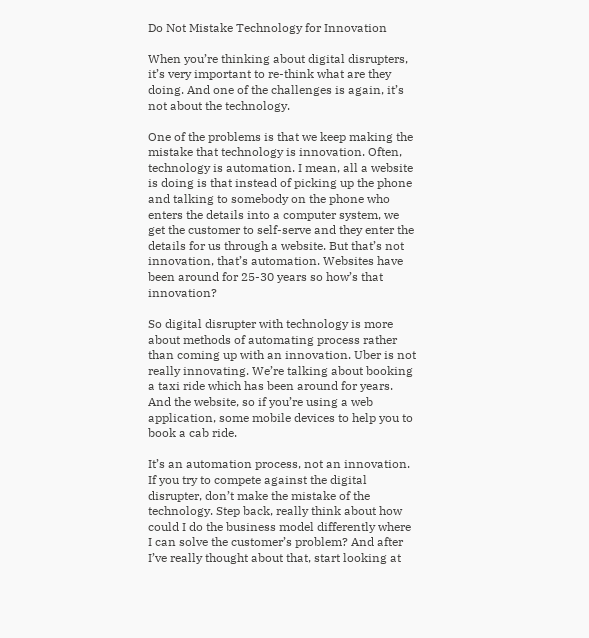Do Not Mistake Technology for Innovation

When you’re thinking about digital disrupters, it’s very important to re-think what are they doing. And one of the challenges is again, it’s not about the technology.

One of the problems is that we keep making the mistake that technology is innovation. Often, technology is automation. I mean, all a website is doing is that instead of picking up the phone and talking to somebody on the phone who enters the details into a computer system, we get the customer to self-serve and they enter the details for us through a website. But that’s not innovation, that’s automation. Websites have been around for 25-30 years so how’s that innovation?

So digital disrupter with technology is more about methods of automating process rather than coming up with an innovation. Uber is not really innovating. We’re talking about booking a taxi ride which has been around for years. And the website, so if you’re using a web application, some mobile devices to help you to book a cab ride.

It’s an automation process, not an innovation. If you try to compete against the digital disrupter, don’t make the mistake of the technology. Step back, really think about how could I do the business model differently where I can solve the customer’s problem? And after I’ve really thought about that, start looking at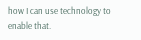how I can use technology to enable that.